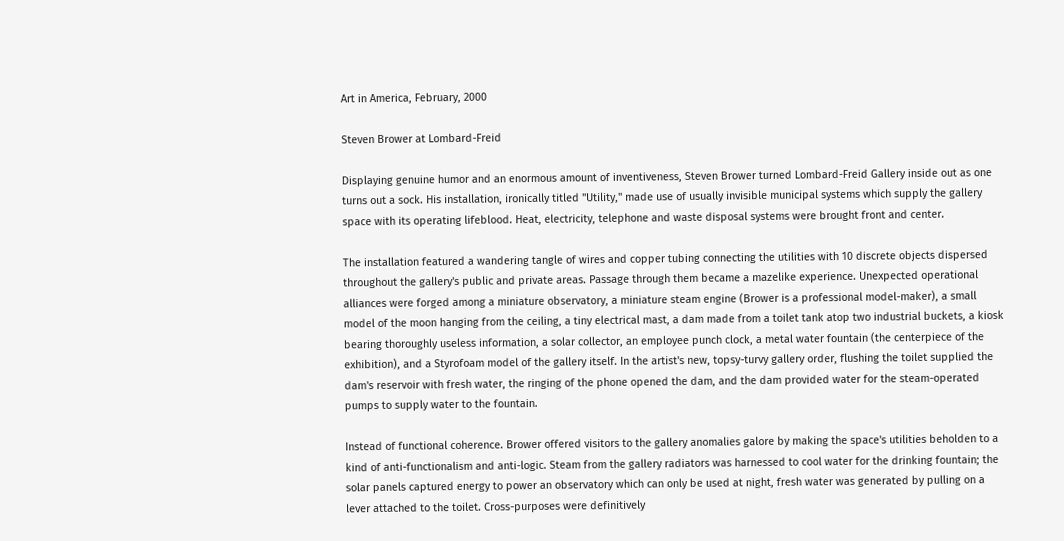Art in America, February, 2000

Steven Brower at Lombard-Freid

Displaying genuine humor and an enormous amount of inventiveness, Steven Brower turned Lombard-Freid Gallery inside out as one turns out a sock. His installation, ironically titled "Utility," made use of usually invisible municipal systems which supply the gallery space with its operating lifeblood. Heat, electricity, telephone and waste disposal systems were brought front and center.

The installation featured a wandering tangle of wires and copper tubing connecting the utilities with 10 discrete objects dispersed throughout the gallery's public and private areas. Passage through them became a mazelike experience. Unexpected operational alliances were forged among a miniature observatory, a miniature steam engine (Brower is a professional model-maker), a small model of the moon hanging from the ceiling, a tiny electrical mast, a dam made from a toilet tank atop two industrial buckets, a kiosk bearing thoroughly useless information, a solar collector, an employee punch clock, a metal water fountain (the centerpiece of the exhibition), and a Styrofoam model of the gallery itself. In the artist's new, topsy-turvy gallery order, flushing the toilet supplied the dam's reservoir with fresh water, the ringing of the phone opened the dam, and the dam provided water for the steam-operated pumps to supply water to the fountain.

Instead of functional coherence. Brower offered visitors to the gallery anomalies galore by making the space's utilities beholden to a kind of anti-functionalism and anti-logic. Steam from the gallery radiators was harnessed to cool water for the drinking fountain; the solar panels captured energy to power an observatory which can only be used at night, fresh water was generated by pulling on a lever attached to the toilet. Cross-purposes were definitively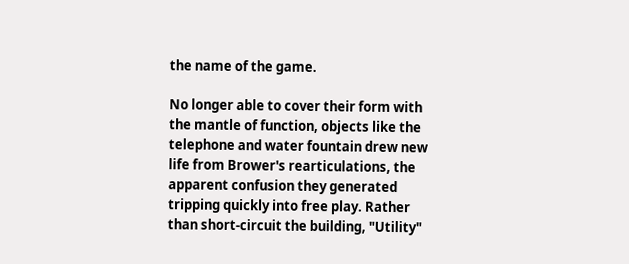the name of the game.

No longer able to cover their form with the mantle of function, objects like the telephone and water fountain drew new life from Brower's rearticulations, the apparent confusion they generated tripping quickly into free play. Rather than short-circuit the building, "Utility"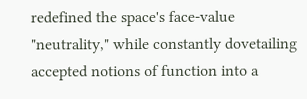redefined the space's face-value "neutrality," while constantly dovetailing accepted notions of function into a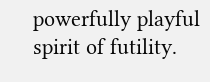powerfully playful spirit of futility.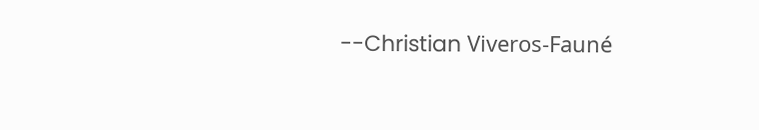--Christian Viveros-Fauné